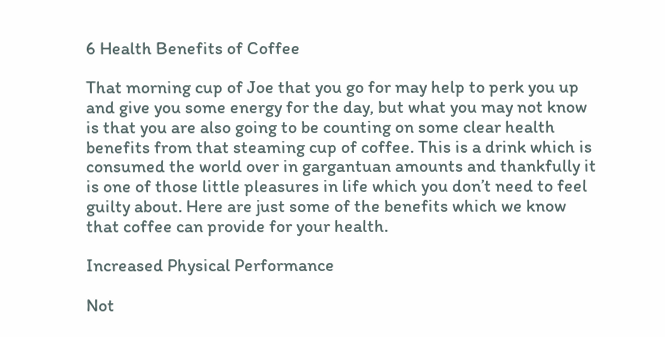6 Health Benefits of Coffee

That morning cup of Joe that you go for may help to perk you up and give you some energy for the day, but what you may not know is that you are also going to be counting on some clear health benefits from that steaming cup of coffee. This is a drink which is consumed the world over in gargantuan amounts and thankfully it is one of those little pleasures in life which you don’t need to feel guilty about. Here are just some of the benefits which we know that coffee can provide for your health.

Increased Physical Performance

Not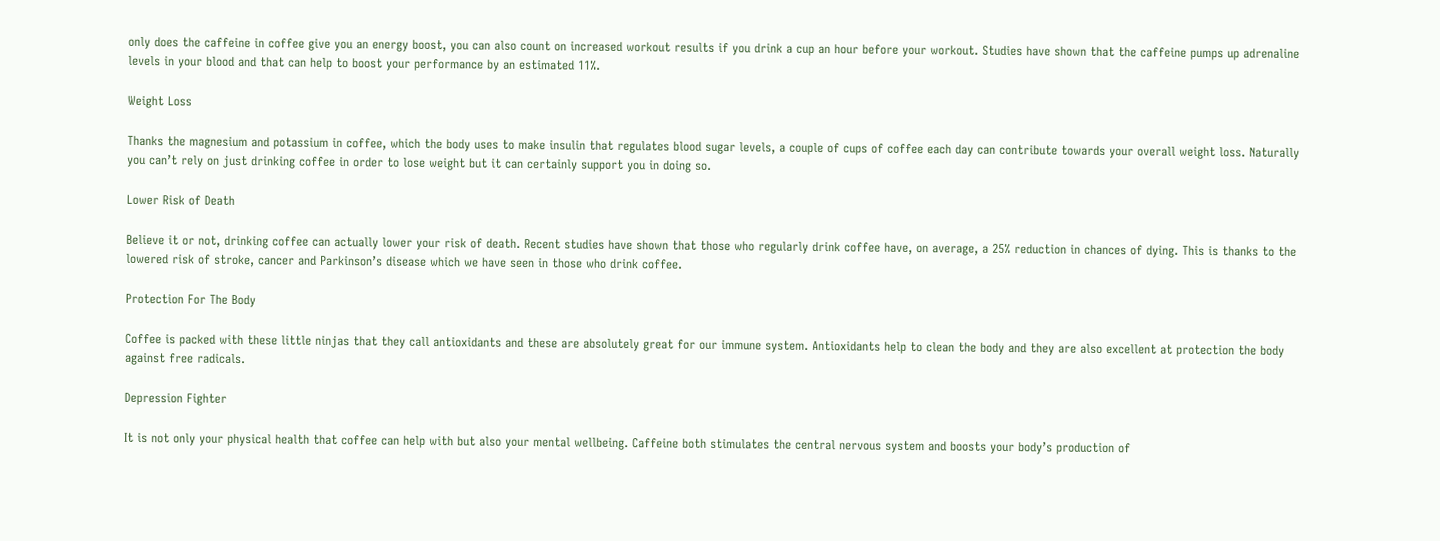only does the caffeine in coffee give you an energy boost, you can also count on increased workout results if you drink a cup an hour before your workout. Studies have shown that the caffeine pumps up adrenaline levels in your blood and that can help to boost your performance by an estimated 11%.

Weight Loss

Thanks the magnesium and potassium in coffee, which the body uses to make insulin that regulates blood sugar levels, a couple of cups of coffee each day can contribute towards your overall weight loss. Naturally you can’t rely on just drinking coffee in order to lose weight but it can certainly support you in doing so.

Lower Risk of Death

Believe it or not, drinking coffee can actually lower your risk of death. Recent studies have shown that those who regularly drink coffee have, on average, a 25% reduction in chances of dying. This is thanks to the lowered risk of stroke, cancer and Parkinson’s disease which we have seen in those who drink coffee.

Protection For The Body

Coffee is packed with these little ninjas that they call antioxidants and these are absolutely great for our immune system. Antioxidants help to clean the body and they are also excellent at protection the body against free radicals.

Depression Fighter

It is not only your physical health that coffee can help with but also your mental wellbeing. Caffeine both stimulates the central nervous system and boosts your body’s production of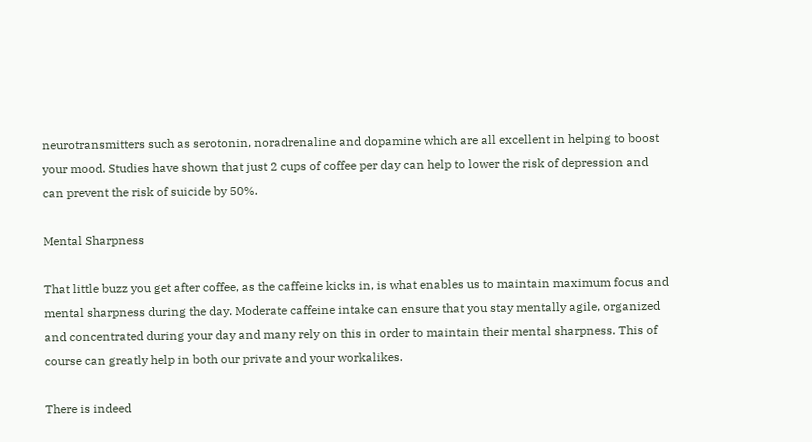neurotransmitters such as serotonin, noradrenaline and dopamine which are all excellent in helping to boost your mood. Studies have shown that just 2 cups of coffee per day can help to lower the risk of depression and can prevent the risk of suicide by 50%.

Mental Sharpness

That little buzz you get after coffee, as the caffeine kicks in, is what enables us to maintain maximum focus and mental sharpness during the day. Moderate caffeine intake can ensure that you stay mentally agile, organized and concentrated during your day and many rely on this in order to maintain their mental sharpness. This of course can greatly help in both our private and your workalikes.

There is indeed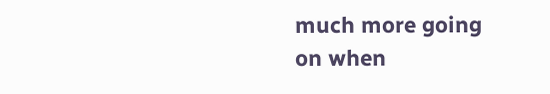much more going on when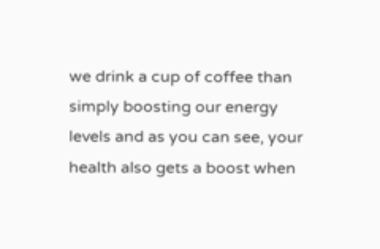we drink a cup of coffee than simply boosting our energy levels and as you can see, your health also gets a boost when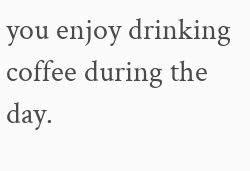you enjoy drinking coffee during the day.